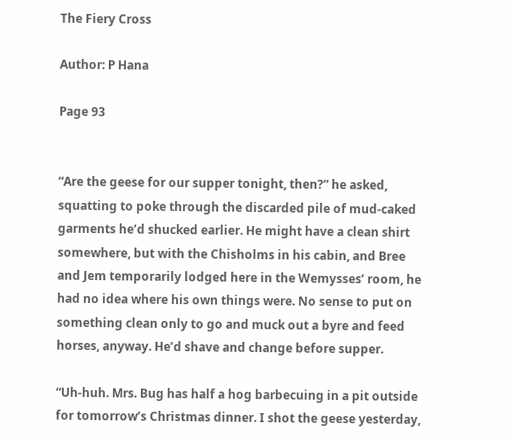The Fiery Cross

Author: P Hana

Page 93


“Are the geese for our supper tonight, then?” he asked, squatting to poke through the discarded pile of mud-caked garments he’d shucked earlier. He might have a clean shirt somewhere, but with the Chisholms in his cabin, and Bree and Jem temporarily lodged here in the Wemysses’ room, he had no idea where his own things were. No sense to put on something clean only to go and muck out a byre and feed horses, anyway. He’d shave and change before supper.

“Uh-huh. Mrs. Bug has half a hog barbecuing in a pit outside for tomorrow’s Christmas dinner. I shot the geese yesterday,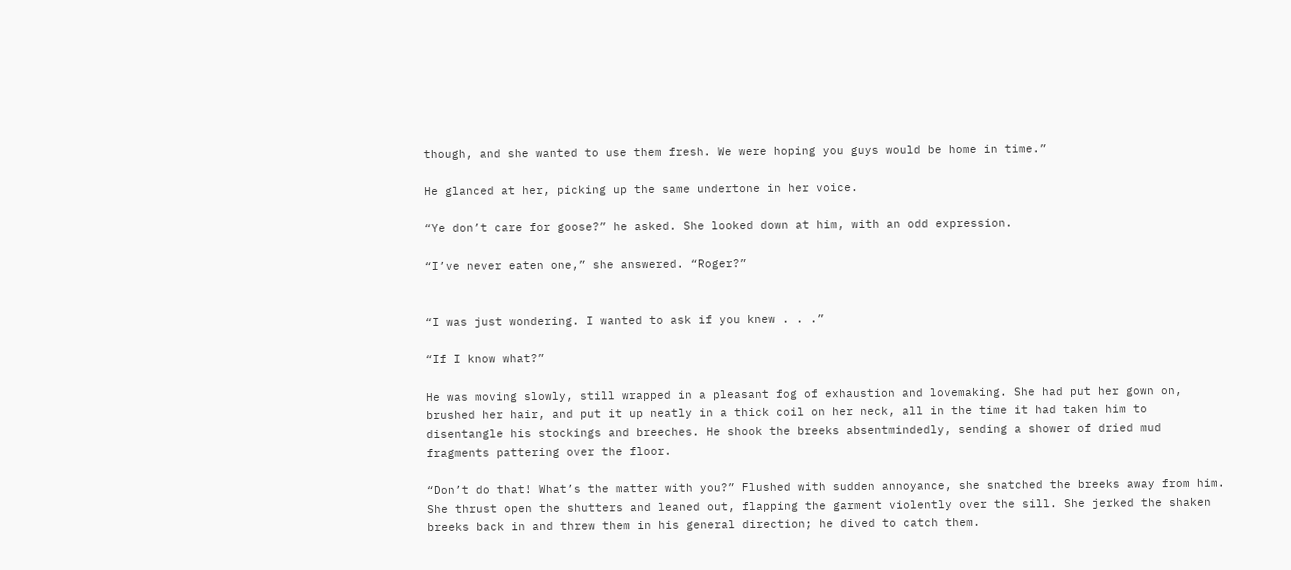though, and she wanted to use them fresh. We were hoping you guys would be home in time.”

He glanced at her, picking up the same undertone in her voice.

“Ye don’t care for goose?” he asked. She looked down at him, with an odd expression.

“I’ve never eaten one,” she answered. “Roger?”


“I was just wondering. I wanted to ask if you knew . . .”

“If I know what?”

He was moving slowly, still wrapped in a pleasant fog of exhaustion and lovemaking. She had put her gown on, brushed her hair, and put it up neatly in a thick coil on her neck, all in the time it had taken him to disentangle his stockings and breeches. He shook the breeks absentmindedly, sending a shower of dried mud fragments pattering over the floor.

“Don’t do that! What’s the matter with you?” Flushed with sudden annoyance, she snatched the breeks away from him. She thrust open the shutters and leaned out, flapping the garment violently over the sill. She jerked the shaken breeks back in and threw them in his general direction; he dived to catch them.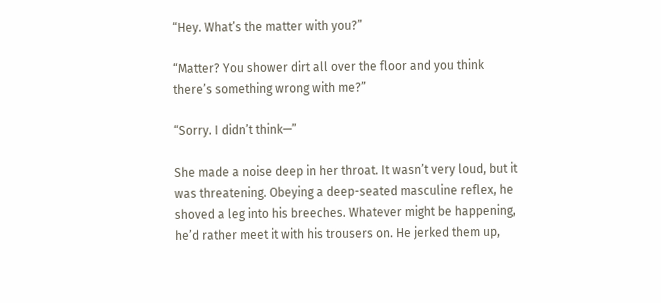“Hey. What’s the matter with you?”

“Matter? You shower dirt all over the floor and you think there’s something wrong with me?”

“Sorry. I didn’t think—”

She made a noise deep in her throat. It wasn’t very loud, but it was threatening. Obeying a deep-seated masculine reflex, he shoved a leg into his breeches. Whatever might be happening, he’d rather meet it with his trousers on. He jerked them up,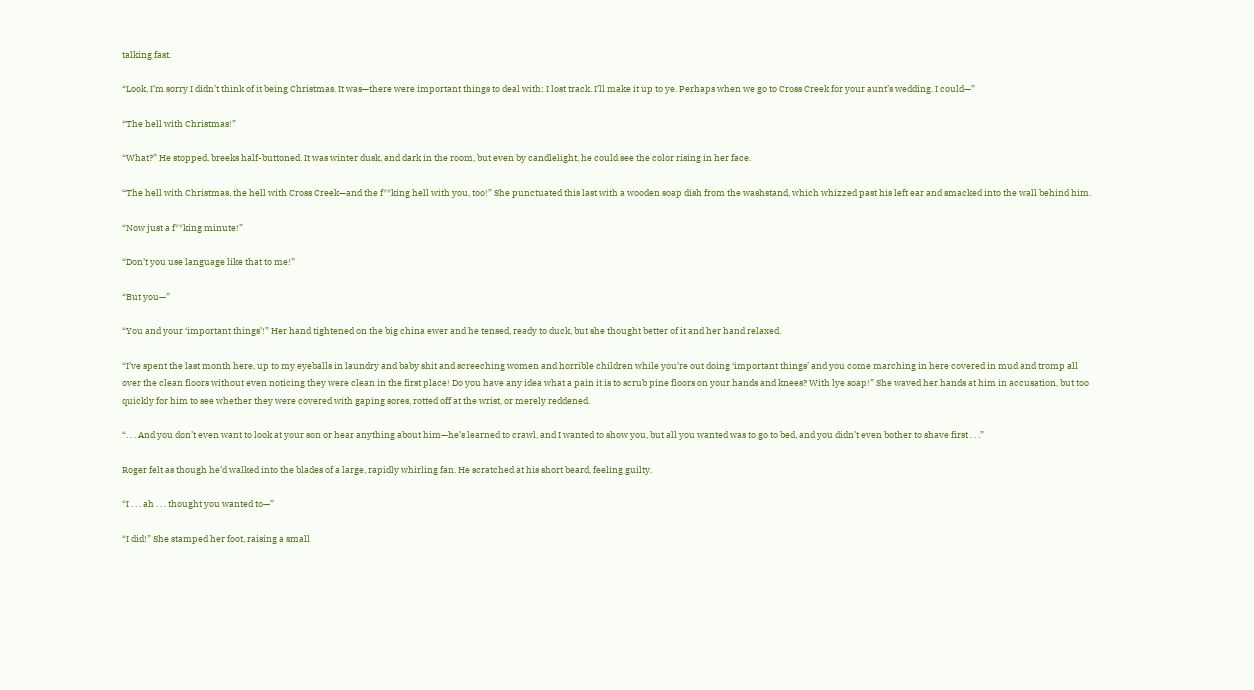talking fast.

“Look, I’m sorry I didn’t think of it being Christmas. It was—there were important things to deal with; I lost track. I’ll make it up to ye. Perhaps when we go to Cross Creek for your aunt’s wedding. I could—”

“The hell with Christmas!”

“What?” He stopped, breeks half-buttoned. It was winter dusk, and dark in the room, but even by candlelight, he could see the color rising in her face.

“The hell with Christmas, the hell with Cross Creek—and the f**king hell with you, too!” She punctuated this last with a wooden soap dish from the washstand, which whizzed past his left ear and smacked into the wall behind him.

“Now just a f**king minute!”

“Don’t you use language like that to me!”

“But you—”

“You and your ‘important things’!” Her hand tightened on the big china ewer and he tensed, ready to duck, but she thought better of it and her hand relaxed.

“I’ve spent the last month here, up to my eyeballs in laundry and baby shit and screeching women and horrible children while you’re out doing ‘important things’ and you come marching in here covered in mud and tromp all over the clean floors without even noticing they were clean in the first place! Do you have any idea what a pain it is to scrub pine floors on your hands and knees? With lye soap!” She waved her hands at him in accusation, but too quickly for him to see whether they were covered with gaping sores, rotted off at the wrist, or merely reddened.

“. . . And you don’t even want to look at your son or hear anything about him—he’s learned to crawl, and I wanted to show you, but all you wanted was to go to bed, and you didn’t even bother to shave first . . .”

Roger felt as though he’d walked into the blades of a large, rapidly whirling fan. He scratched at his short beard, feeling guilty.

“I . . . ah . . . thought you wanted to—”

“I did!” She stamped her foot, raising a small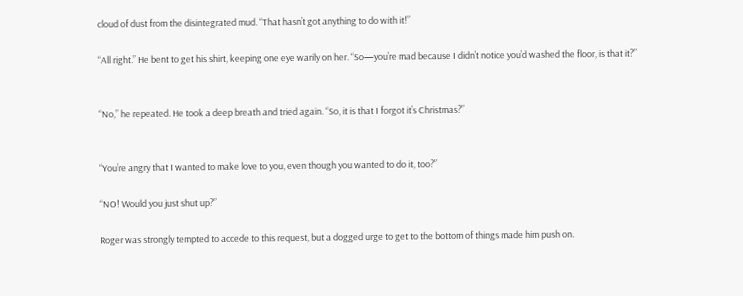cloud of dust from the disintegrated mud. “That hasn’t got anything to do with it!”

“All right.” He bent to get his shirt, keeping one eye warily on her. “So—you’re mad because I didn’t notice you’d washed the floor, is that it?”


“No,” he repeated. He took a deep breath and tried again. “So, it is that I forgot it’s Christmas?”


“You’re angry that I wanted to make love to you, even though you wanted to do it, too?”

“NO! Would you just shut up?”

Roger was strongly tempted to accede to this request, but a dogged urge to get to the bottom of things made him push on.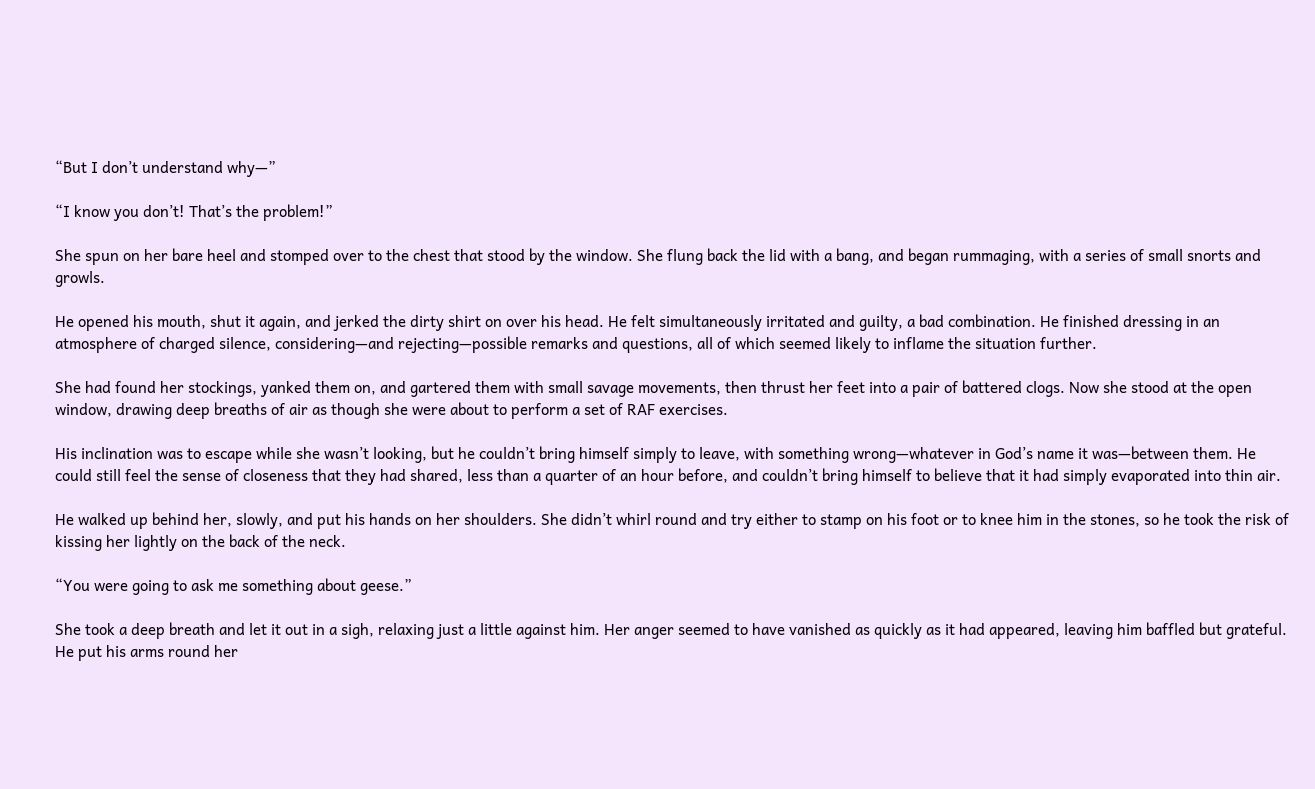“But I don’t understand why—”

“I know you don’t! That’s the problem!”

She spun on her bare heel and stomped over to the chest that stood by the window. She flung back the lid with a bang, and began rummaging, with a series of small snorts and growls.

He opened his mouth, shut it again, and jerked the dirty shirt on over his head. He felt simultaneously irritated and guilty, a bad combination. He finished dressing in an atmosphere of charged silence, considering—and rejecting—possible remarks and questions, all of which seemed likely to inflame the situation further.

She had found her stockings, yanked them on, and gartered them with small savage movements, then thrust her feet into a pair of battered clogs. Now she stood at the open window, drawing deep breaths of air as though she were about to perform a set of RAF exercises.

His inclination was to escape while she wasn’t looking, but he couldn’t bring himself simply to leave, with something wrong—whatever in God’s name it was—between them. He could still feel the sense of closeness that they had shared, less than a quarter of an hour before, and couldn’t bring himself to believe that it had simply evaporated into thin air.

He walked up behind her, slowly, and put his hands on her shoulders. She didn’t whirl round and try either to stamp on his foot or to knee him in the stones, so he took the risk of kissing her lightly on the back of the neck.

“You were going to ask me something about geese.”

She took a deep breath and let it out in a sigh, relaxing just a little against him. Her anger seemed to have vanished as quickly as it had appeared, leaving him baffled but grateful. He put his arms round her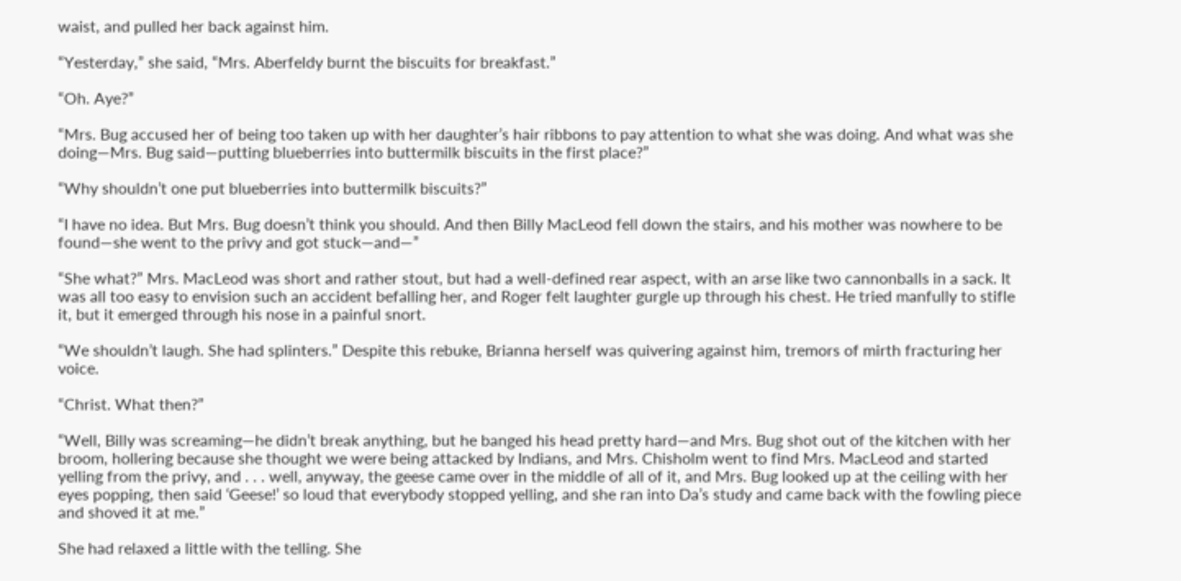waist, and pulled her back against him.

“Yesterday,” she said, “Mrs. Aberfeldy burnt the biscuits for breakfast.”

“Oh. Aye?”

“Mrs. Bug accused her of being too taken up with her daughter’s hair ribbons to pay attention to what she was doing. And what was she doing—Mrs. Bug said—putting blueberries into buttermilk biscuits in the first place?”

“Why shouldn’t one put blueberries into buttermilk biscuits?”

“I have no idea. But Mrs. Bug doesn’t think you should. And then Billy MacLeod fell down the stairs, and his mother was nowhere to be found—she went to the privy and got stuck—and—”

“She what?” Mrs. MacLeod was short and rather stout, but had a well-defined rear aspect, with an arse like two cannonballs in a sack. It was all too easy to envision such an accident befalling her, and Roger felt laughter gurgle up through his chest. He tried manfully to stifle it, but it emerged through his nose in a painful snort.

“We shouldn’t laugh. She had splinters.” Despite this rebuke, Brianna herself was quivering against him, tremors of mirth fracturing her voice.

“Christ. What then?”

“Well, Billy was screaming—he didn’t break anything, but he banged his head pretty hard—and Mrs. Bug shot out of the kitchen with her broom, hollering because she thought we were being attacked by Indians, and Mrs. Chisholm went to find Mrs. MacLeod and started yelling from the privy, and . . . well, anyway, the geese came over in the middle of all of it, and Mrs. Bug looked up at the ceiling with her eyes popping, then said ‘Geese!’ so loud that everybody stopped yelling, and she ran into Da’s study and came back with the fowling piece and shoved it at me.”

She had relaxed a little with the telling. She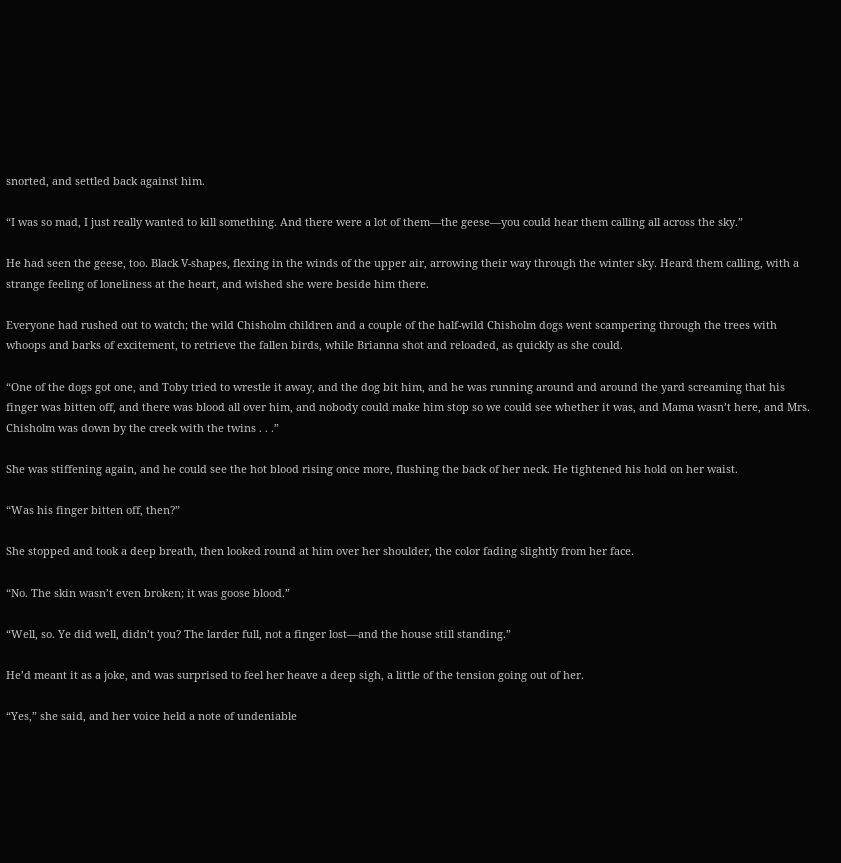snorted, and settled back against him.

“I was so mad, I just really wanted to kill something. And there were a lot of them—the geese—you could hear them calling all across the sky.”

He had seen the geese, too. Black V-shapes, flexing in the winds of the upper air, arrowing their way through the winter sky. Heard them calling, with a strange feeling of loneliness at the heart, and wished she were beside him there.

Everyone had rushed out to watch; the wild Chisholm children and a couple of the half-wild Chisholm dogs went scampering through the trees with whoops and barks of excitement, to retrieve the fallen birds, while Brianna shot and reloaded, as quickly as she could.

“One of the dogs got one, and Toby tried to wrestle it away, and the dog bit him, and he was running around and around the yard screaming that his finger was bitten off, and there was blood all over him, and nobody could make him stop so we could see whether it was, and Mama wasn’t here, and Mrs. Chisholm was down by the creek with the twins . . .”

She was stiffening again, and he could see the hot blood rising once more, flushing the back of her neck. He tightened his hold on her waist.

“Was his finger bitten off, then?”

She stopped and took a deep breath, then looked round at him over her shoulder, the color fading slightly from her face.

“No. The skin wasn’t even broken; it was goose blood.”

“Well, so. Ye did well, didn’t you? The larder full, not a finger lost—and the house still standing.”

He’d meant it as a joke, and was surprised to feel her heave a deep sigh, a little of the tension going out of her.

“Yes,” she said, and her voice held a note of undeniable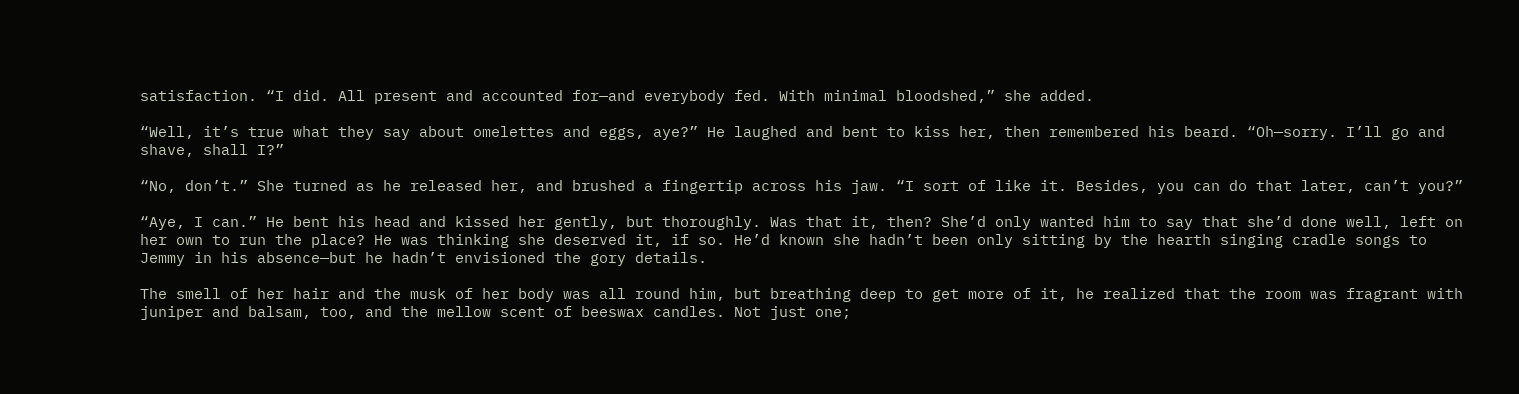satisfaction. “I did. All present and accounted for—and everybody fed. With minimal bloodshed,” she added.

“Well, it’s true what they say about omelettes and eggs, aye?” He laughed and bent to kiss her, then remembered his beard. “Oh—sorry. I’ll go and shave, shall I?”

“No, don’t.” She turned as he released her, and brushed a fingertip across his jaw. “I sort of like it. Besides, you can do that later, can’t you?”

“Aye, I can.” He bent his head and kissed her gently, but thoroughly. Was that it, then? She’d only wanted him to say that she’d done well, left on her own to run the place? He was thinking she deserved it, if so. He’d known she hadn’t been only sitting by the hearth singing cradle songs to Jemmy in his absence—but he hadn’t envisioned the gory details.

The smell of her hair and the musk of her body was all round him, but breathing deep to get more of it, he realized that the room was fragrant with juniper and balsam, too, and the mellow scent of beeswax candles. Not just one;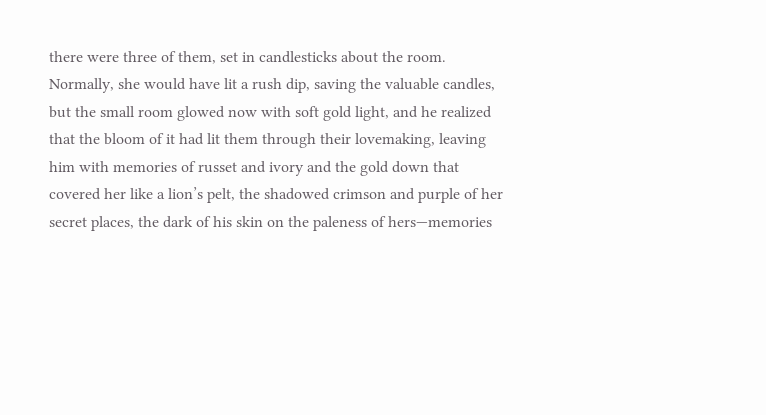there were three of them, set in candlesticks about the room. Normally, she would have lit a rush dip, saving the valuable candles, but the small room glowed now with soft gold light, and he realized that the bloom of it had lit them through their lovemaking, leaving him with memories of russet and ivory and the gold down that covered her like a lion’s pelt, the shadowed crimson and purple of her secret places, the dark of his skin on the paleness of hers—memories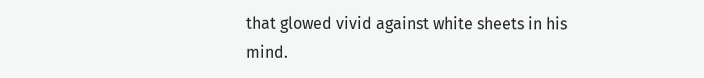that glowed vivid against white sheets in his mind.